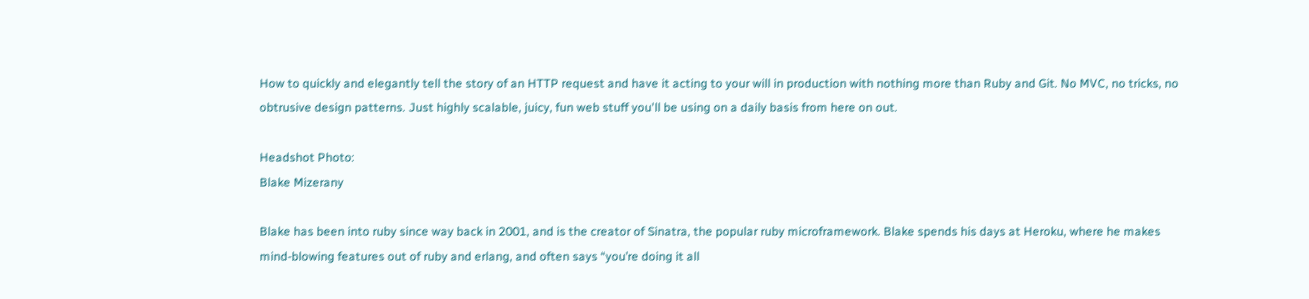How to quickly and elegantly tell the story of an HTTP request and have it acting to your will in production with nothing more than Ruby and Git. No MVC, no tricks, no obtrusive design patterns. Just highly scalable, juicy, fun web stuff you'll be using on a daily basis from here on out.

Headshot Photo:
Blake Mizerany

Blake has been into ruby since way back in 2001, and is the creator of Sinatra, the popular ruby microframework. Blake spends his days at Heroku, where he makes mind-blowing features out of ruby and erlang, and often says “you’re doing it all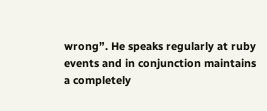wrong”. He speaks regularly at ruby events and in conjunction maintains a completely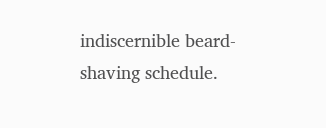indiscernible beard-shaving schedule.